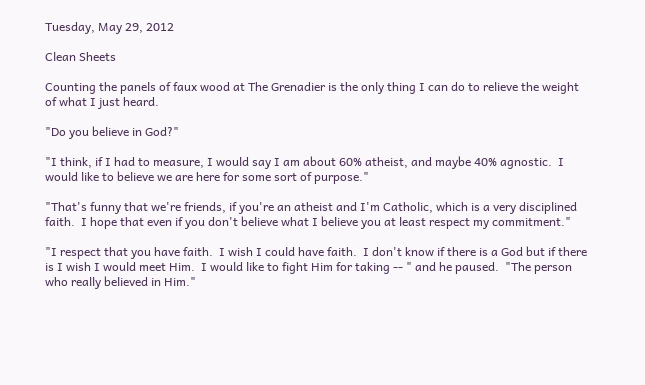Tuesday, May 29, 2012

Clean Sheets

Counting the panels of faux wood at The Grenadier is the only thing I can do to relieve the weight of what I just heard.

"Do you believe in God?"

"I think, if I had to measure, I would say I am about 60% atheist, and maybe 40% agnostic.  I would like to believe we are here for some sort of purpose."

"That's funny that we're friends, if you're an atheist and I'm Catholic, which is a very disciplined faith.  I hope that even if you don't believe what I believe you at least respect my commitment."

"I respect that you have faith.  I wish I could have faith.  I don't know if there is a God but if there is I wish I would meet Him.  I would like to fight Him for taking -- " and he paused.  "The person who really believed in Him."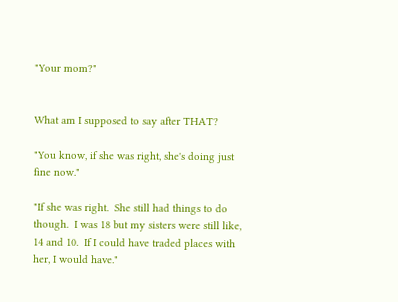"Your mom?"


What am I supposed to say after THAT?

"You know, if she was right, she's doing just fine now."

"If she was right.  She still had things to do though.  I was 18 but my sisters were still like, 14 and 10.  If I could have traded places with her, I would have."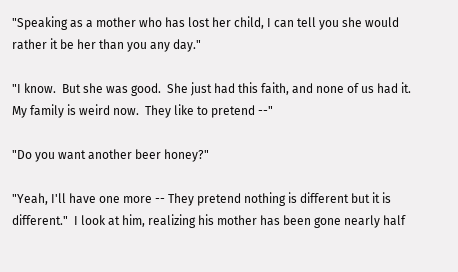"Speaking as a mother who has lost her child, I can tell you she would rather it be her than you any day."

"I know.  But she was good.  She just had this faith, and none of us had it.  My family is weird now.  They like to pretend --"

"Do you want another beer honey?"

"Yeah, I'll have one more -- They pretend nothing is different but it is different."  I look at him, realizing his mother has been gone nearly half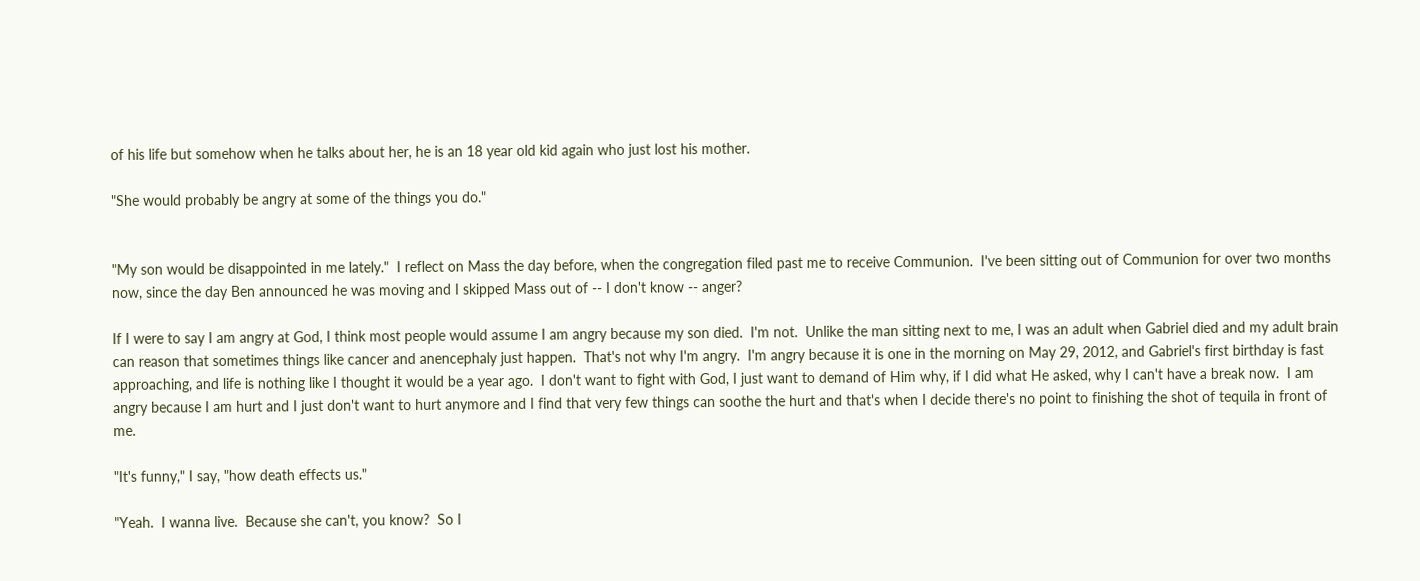of his life but somehow when he talks about her, he is an 18 year old kid again who just lost his mother.

"She would probably be angry at some of the things you do."


"My son would be disappointed in me lately."  I reflect on Mass the day before, when the congregation filed past me to receive Communion.  I've been sitting out of Communion for over two months now, since the day Ben announced he was moving and I skipped Mass out of -- I don't know -- anger?

If I were to say I am angry at God, I think most people would assume I am angry because my son died.  I'm not.  Unlike the man sitting next to me, I was an adult when Gabriel died and my adult brain can reason that sometimes things like cancer and anencephaly just happen.  That's not why I'm angry.  I'm angry because it is one in the morning on May 29, 2012, and Gabriel's first birthday is fast approaching, and life is nothing like I thought it would be a year ago.  I don't want to fight with God, I just want to demand of Him why, if I did what He asked, why I can't have a break now.  I am angry because I am hurt and I just don't want to hurt anymore and I find that very few things can soothe the hurt and that's when I decide there's no point to finishing the shot of tequila in front of me.

"It's funny," I say, "how death effects us."

"Yeah.  I wanna live.  Because she can't, you know?  So I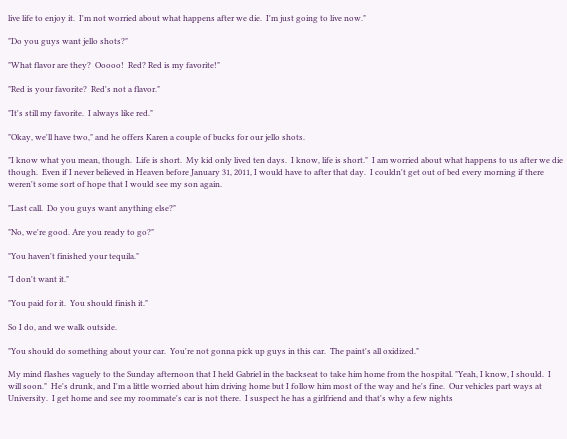live life to enjoy it.  I'm not worried about what happens after we die.  I'm just going to live now."

"Do you guys want jello shots?"

"What flavor are they?  Ooooo!  Red? Red is my favorite!"

"Red is your favorite?  Red's not a flavor."

"It's still my favorite.  I always like red."

"Okay, we'll have two," and he offers Karen a couple of bucks for our jello shots.

"I know what you mean, though.  Life is short.  My kid only lived ten days.  I know, life is short."  I am worried about what happens to us after we die though.  Even if I never believed in Heaven before January 31, 2011, I would have to after that day.  I couldn't get out of bed every morning if there weren't some sort of hope that I would see my son again.

"Last call.  Do you guys want anything else?"

"No, we're good. Are you ready to go?"

"You haven't finished your tequila."

"I don't want it."

"You paid for it.  You should finish it."

So I do, and we walk outside.

"You should do something about your car.  You're not gonna pick up guys in this car.  The paint's all oxidized."

My mind flashes vaguely to the Sunday afternoon that I held Gabriel in the backseat to take him home from the hospital. "Yeah, I know, I should.  I will soon."  He's drunk, and I'm a little worried about him driving home but I follow him most of the way and he's fine.  Our vehicles part ways at University.  I get home and see my roommate's car is not there.  I suspect he has a girlfriend and that's why a few nights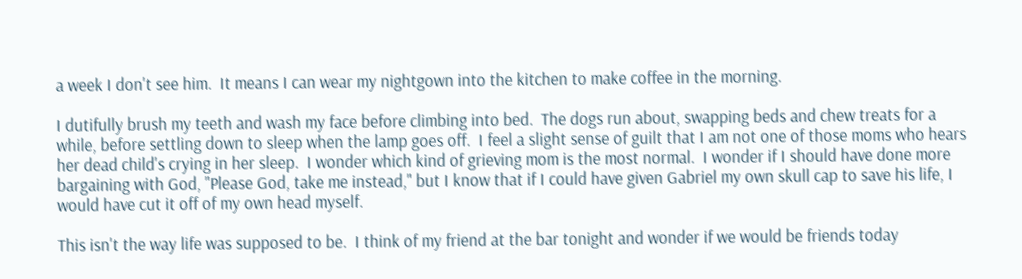a week I don't see him.  It means I can wear my nightgown into the kitchen to make coffee in the morning.

I dutifully brush my teeth and wash my face before climbing into bed.  The dogs run about, swapping beds and chew treats for a while, before settling down to sleep when the lamp goes off.  I feel a slight sense of guilt that I am not one of those moms who hears her dead child's crying in her sleep.  I wonder which kind of grieving mom is the most normal.  I wonder if I should have done more bargaining with God, "Please God, take me instead," but I know that if I could have given Gabriel my own skull cap to save his life, I would have cut it off of my own head myself.

This isn't the way life was supposed to be.  I think of my friend at the bar tonight and wonder if we would be friends today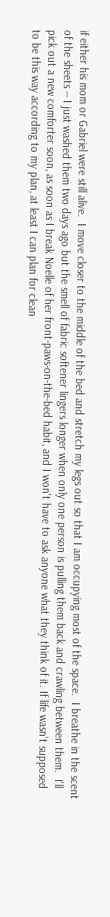if either his mom or Gabriel were still alive.  I move closer to the middle of the bed and stretch my legs out so that I am occupying most of the space.  I breathe in the scent of the sheets -- I just washed them two days ago but the smell of fabric softener lingers longer when only one person is pulling them back and crawling between them.  I'll pick out a new comforter soon, as soon as I break Noelle of her front-paws-on-the-bed habit, and I won't have to ask anyone what they think of it. If life wasn't supposed to be this way according to my plan, at least I can plan for clean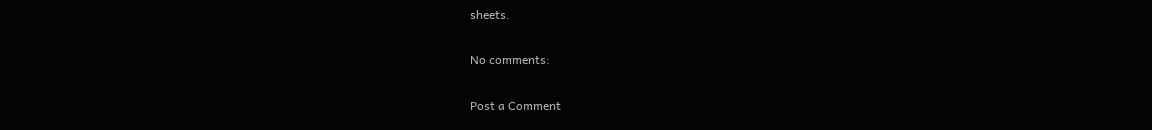sheets.

No comments:

Post a Comment